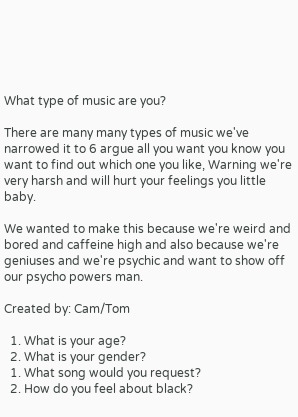What type of music are you?

There are many many types of music we've narrowed it to 6 argue all you want you know you want to find out which one you like, Warning we're very harsh and will hurt your feelings you little baby.

We wanted to make this because we're weird and bored and caffeine high and also because we're geniuses and we're psychic and want to show off our psycho powers man.

Created by: Cam/Tom

  1. What is your age?
  2. What is your gender?
  1. What song would you request?
  2. How do you feel about black?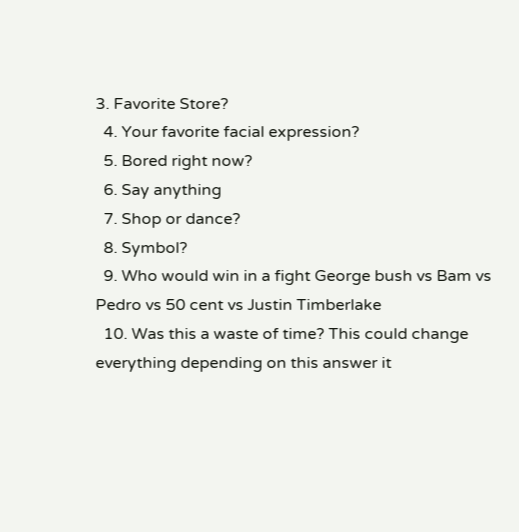3. Favorite Store?
  4. Your favorite facial expression?
  5. Bored right now?
  6. Say anything
  7. Shop or dance?
  8. Symbol?
  9. Who would win in a fight George bush vs Bam vs Pedro vs 50 cent vs Justin Timberlake
  10. Was this a waste of time? This could change everything depending on this answer it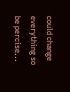could change everything so be percise...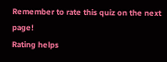Remember to rate this quiz on the next page!
Rating helps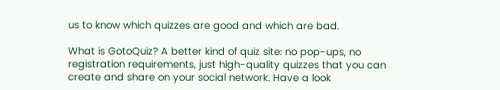us to know which quizzes are good and which are bad.

What is GotoQuiz? A better kind of quiz site: no pop-ups, no registration requirements, just high-quality quizzes that you can create and share on your social network. Have a look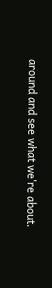around and see what we're about.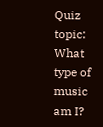Quiz topic: What type of music am I?